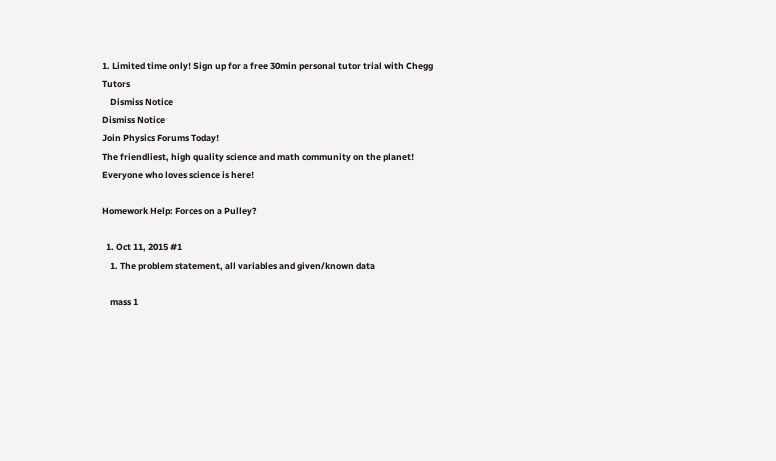1. Limited time only! Sign up for a free 30min personal tutor trial with Chegg Tutors
    Dismiss Notice
Dismiss Notice
Join Physics Forums Today!
The friendliest, high quality science and math community on the planet! Everyone who loves science is here!

Homework Help: Forces on a Pulley?

  1. Oct 11, 2015 #1
    1. The problem statement, all variables and given/known data

    mass 1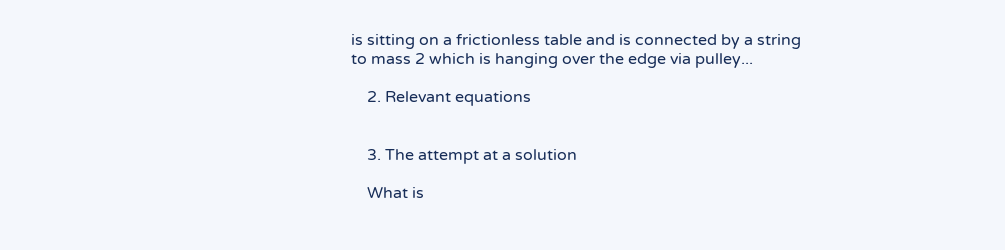is sitting on a frictionless table and is connected by a string to mass 2 which is hanging over the edge via pulley...

    2. Relevant equations


    3. The attempt at a solution

    What is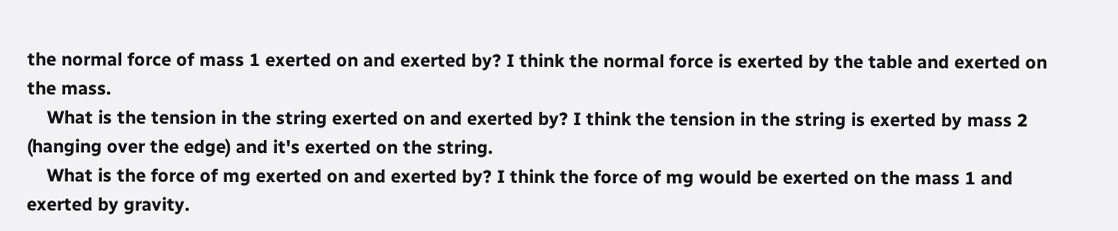the normal force of mass 1 exerted on and exerted by? I think the normal force is exerted by the table and exerted on the mass.
    What is the tension in the string exerted on and exerted by? I think the tension in the string is exerted by mass 2 (hanging over the edge) and it's exerted on the string.
    What is the force of mg exerted on and exerted by? I think the force of mg would be exerted on the mass 1 and exerted by gravity.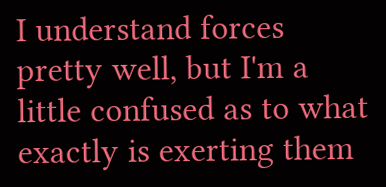I understand forces pretty well, but I'm a little confused as to what exactly is exerting them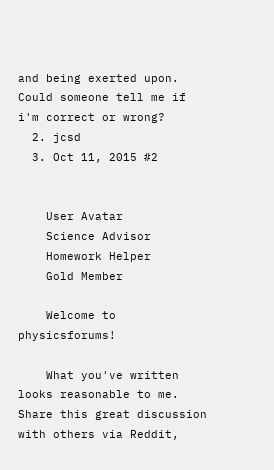and being exerted upon. Could someone tell me if i'm correct or wrong?
  2. jcsd
  3. Oct 11, 2015 #2


    User Avatar
    Science Advisor
    Homework Helper
    Gold Member

    Welcome to physicsforums!

    What you've written looks reasonable to me.
Share this great discussion with others via Reddit,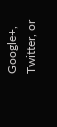Google+, Twitter, or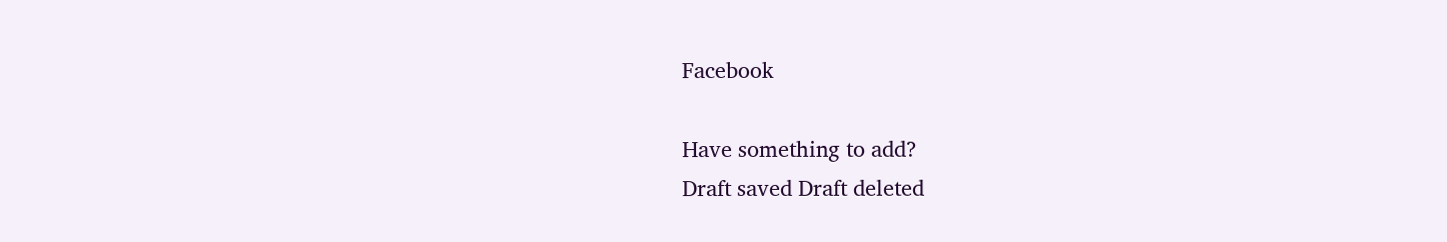Facebook

Have something to add?
Draft saved Draft deleted